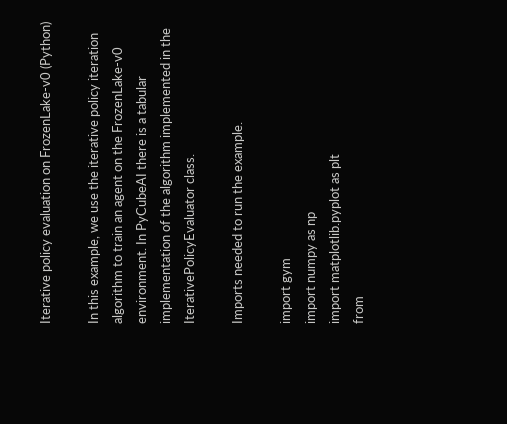Iterative policy evaluation on FrozenLake-v0 (Python)

In this example, we use the iterative policy iteration algorithm to train an agent on the FrozenLake-v0 environment. In PyCubeAI there is a tabular implementation of the algorithm implemented in the IterativePolicyEvaluator class.

Imports needed to run the example.

import gym
import numpy as np
import matplotlib.pyplot as plt
from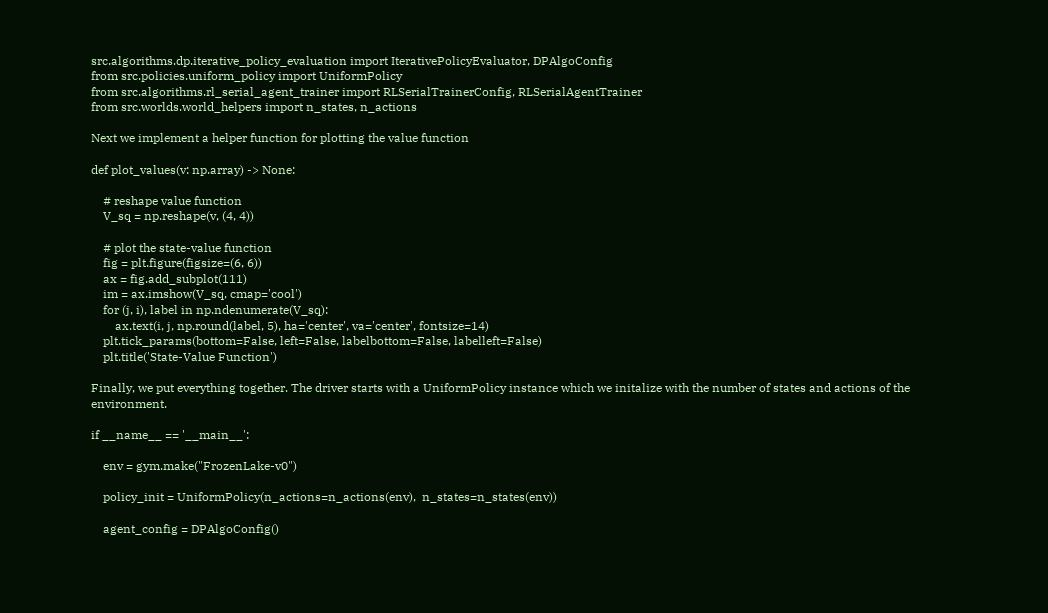src.algorithms.dp.iterative_policy_evaluation import IterativePolicyEvaluator, DPAlgoConfig
from src.policies.uniform_policy import UniformPolicy
from src.algorithms.rl_serial_agent_trainer import RLSerialTrainerConfig, RLSerialAgentTrainer
from src.worlds.world_helpers import n_states, n_actions

Next we implement a helper function for plotting the value function

def plot_values(v: np.array) -> None:

    # reshape value function
    V_sq = np.reshape(v, (4, 4))

    # plot the state-value function
    fig = plt.figure(figsize=(6, 6))
    ax = fig.add_subplot(111)
    im = ax.imshow(V_sq, cmap='cool')
    for (j, i), label in np.ndenumerate(V_sq):
        ax.text(i, j, np.round(label, 5), ha='center', va='center', fontsize=14)
    plt.tick_params(bottom=False, left=False, labelbottom=False, labelleft=False)
    plt.title('State-Value Function')

Finally, we put everything together. The driver starts with a UniformPolicy instance which we initalize with the number of states and actions of the environment.

if __name__ == '__main__':

    env = gym.make("FrozenLake-v0")

    policy_init = UniformPolicy(n_actions=n_actions(env),  n_states=n_states(env))

    agent_config = DPAlgoConfig()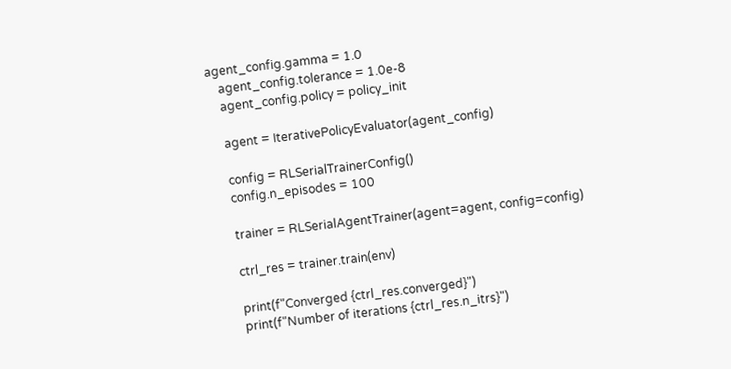agent_config.gamma = 1.0
    agent_config.tolerance = 1.0e-8
    agent_config.policy = policy_init

    agent = IterativePolicyEvaluator(agent_config)

    config = RLSerialTrainerConfig()
    config.n_episodes = 100

    trainer = RLSerialAgentTrainer(agent=agent, config=config)

    ctrl_res = trainer.train(env)

    print(f"Converged {ctrl_res.converged}")
    print(f"Number of iterations {ctrl_res.n_itrs}")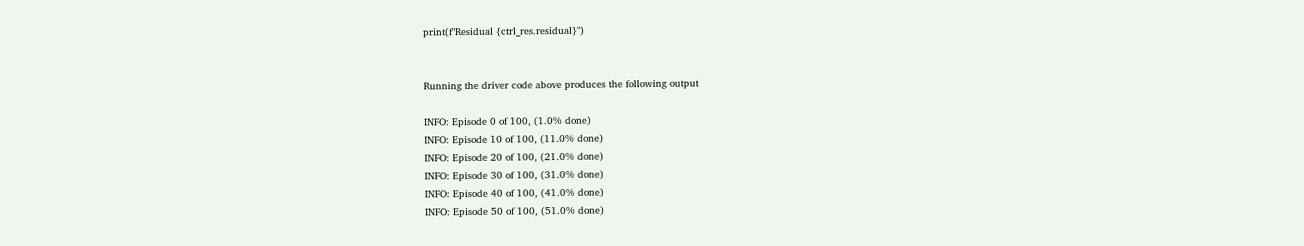print(f"Residual {ctrl_res.residual}")


Running the driver code above produces the following output

INFO: Episode 0 of 100, (1.0% done)
INFO: Episode 10 of 100, (11.0% done)
INFO: Episode 20 of 100, (21.0% done)
INFO: Episode 30 of 100, (31.0% done)
INFO: Episode 40 of 100, (41.0% done)
INFO: Episode 50 of 100, (51.0% done)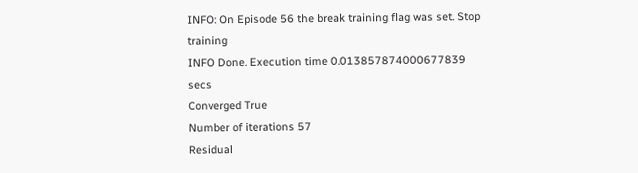INFO: On Episode 56 the break training flag was set. Stop training
INFO Done. Execution time 0.013857874000677839 secs
Converged True
Number of iterations 57
Residual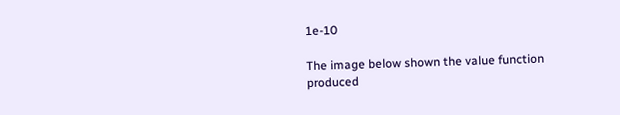1e-10

The image below shown the value function produced